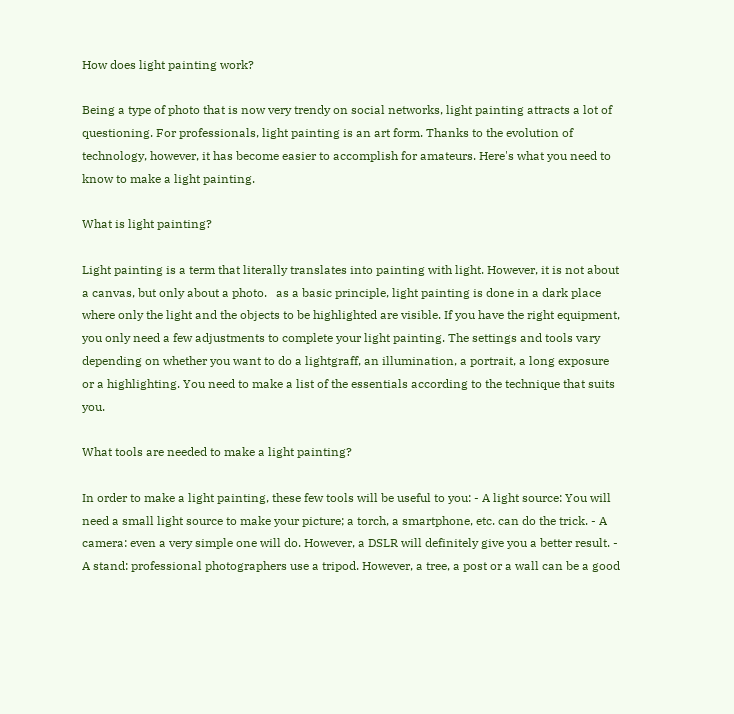How does light painting work?

Being a type of photo that is now very trendy on social networks, light painting attracts a lot of questioning. For professionals, light painting is an art form. Thanks to the evolution of technology, however, it has become easier to accomplish for amateurs. Here's what you need to know to make a light painting.

What is light painting?

Light painting is a term that literally translates into painting with light. However, it is not about a canvas, but only about a photo.   as a basic principle, light painting is done in a dark place where only the light and the objects to be highlighted are visible. If you have the right equipment, you only need a few adjustments to complete your light painting. The settings and tools vary depending on whether you want to do a lightgraff, an illumination, a portrait, a long exposure or a highlighting. You need to make a list of the essentials according to the technique that suits you.

What tools are needed to make a light painting?

In order to make a light painting, these few tools will be useful to you: - A light source: You will need a small light source to make your picture; a torch, a smartphone, etc. can do the trick. - A camera: even a very simple one will do. However, a DSLR will definitely give you a better result. - A stand: professional photographers use a tripod. However, a tree, a post or a wall can be a good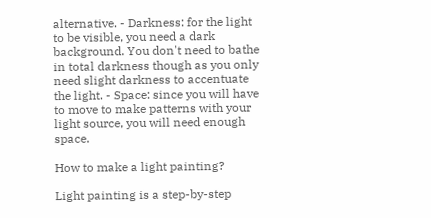alternative. - Darkness: for the light to be visible, you need a dark background. You don't need to bathe in total darkness though as you only need slight darkness to accentuate the light. - Space: since you will have to move to make patterns with your light source, you will need enough space.

How to make a light painting?

Light painting is a step-by-step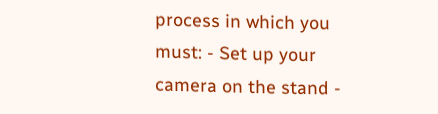process in which you must: - Set up your camera on the stand -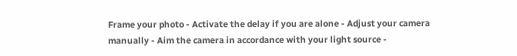Frame your photo - Activate the delay if you are alone - Adjust your camera manually - Aim the camera in accordance with your light source -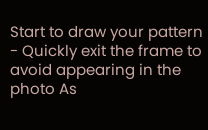Start to draw your pattern - Quickly exit the frame to avoid appearing in the photo As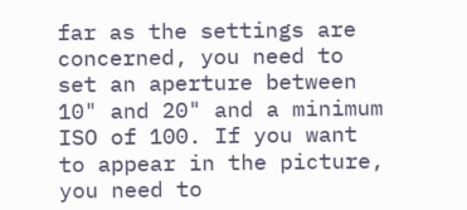far as the settings are concerned, you need to set an aperture between 10" and 20" and a minimum ISO of 100. If you want to appear in the picture, you need to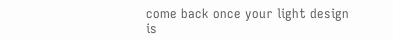come back once your light design is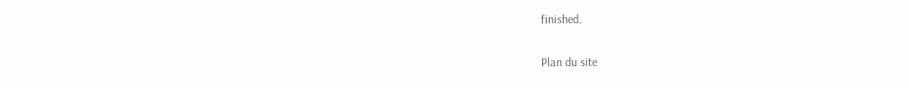finished.

Plan du site